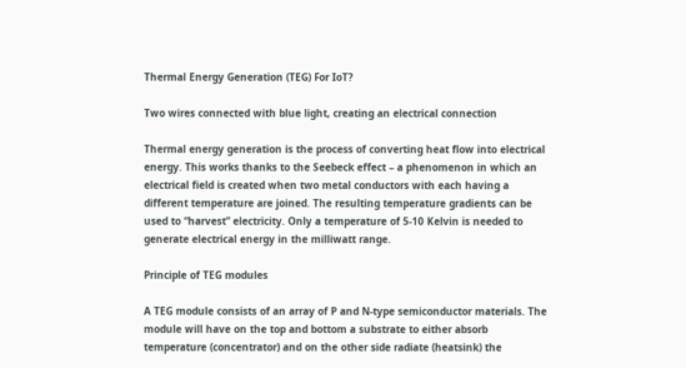Thermal Energy Generation (TEG) For IoT?

Two wires connected with blue light, creating an electrical connection

Thermal energy generation is the process of converting heat flow into electrical energy. This works thanks to the Seebeck effect – a phenomenon in which an electrical field is created when two metal conductors with each having a different temperature are joined. The resulting temperature gradients can be used to “harvest” electricity. Only a temperature of 5-10 Kelvin is needed to generate electrical energy in the milliwatt range.

Principle of TEG modules

A TEG module consists of an array of P and N-type semiconductor materials. The module will have on the top and bottom a substrate to either absorb temperature (concentrator) and on the other side radiate (heatsink) the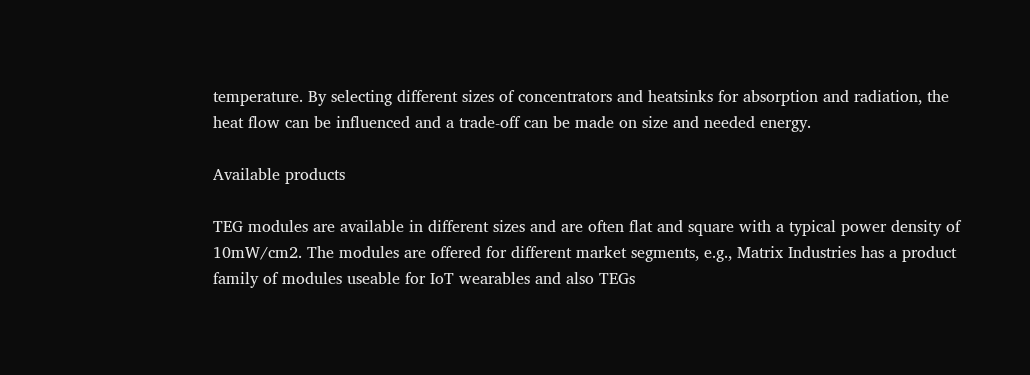temperature. By selecting different sizes of concentrators and heatsinks for absorption and radiation, the heat flow can be influenced and a trade-off can be made on size and needed energy.

Available products

TEG modules are available in different sizes and are often flat and square with a typical power density of 10mW/cm2. The modules are offered for different market segments, e.g., Matrix Industries has a product family of modules useable for IoT wearables and also TEGs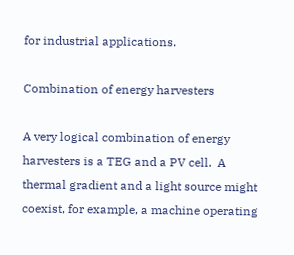for industrial applications.

Combination of energy harvesters

A very logical combination of energy harvesters is a TEG and a PV cell.  A thermal gradient and a light source might coexist, for example, a machine operating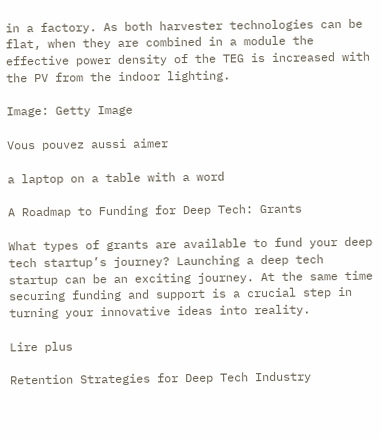in a factory. As both harvester technologies can be flat, when they are combined in a module the effective power density of the TEG is increased with the PV from the indoor lighting.

Image: Getty Image

Vous pouvez aussi aimer

a laptop on a table with a word

A Roadmap to Funding for Deep Tech: Grants

What types of grants are available to fund your deep tech startup’s journey? Launching a deep tech startup can be an exciting journey. At the same time securing funding and support is a crucial step in turning your innovative ideas into reality.

Lire plus

Retention Strategies for Deep Tech Industry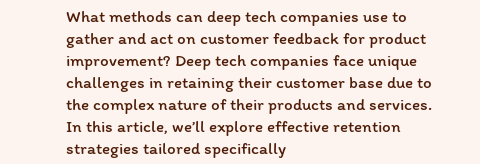What methods can deep tech companies use to gather and act on customer feedback for product improvement? Deep tech companies face unique challenges in retaining their customer base due to the complex nature of their products and services. In this article, we’ll explore effective retention strategies tailored specifically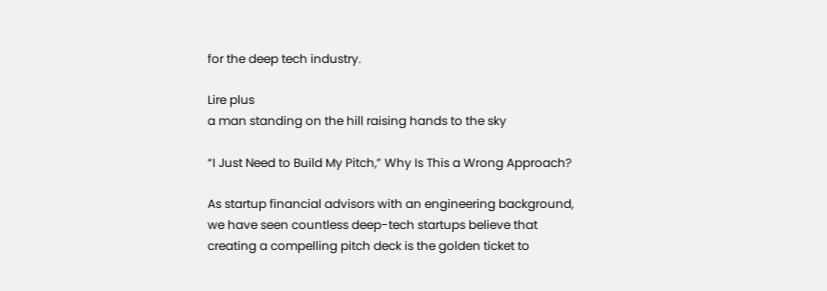for the deep tech industry.

Lire plus
a man standing on the hill raising hands to the sky

“I Just Need to Build My Pitch,” Why Is This a Wrong Approach?

As startup financial advisors with an engineering background, we have seen countless deep-tech startups believe that creating a compelling pitch deck is the golden ticket to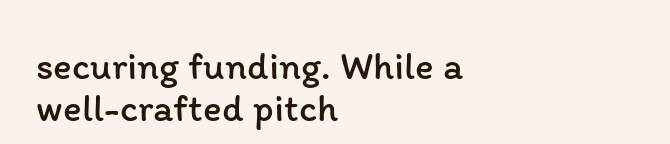securing funding. While a well-crafted pitch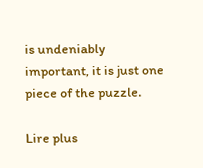is undeniably important, it is just one piece of the puzzle.

Lire plus